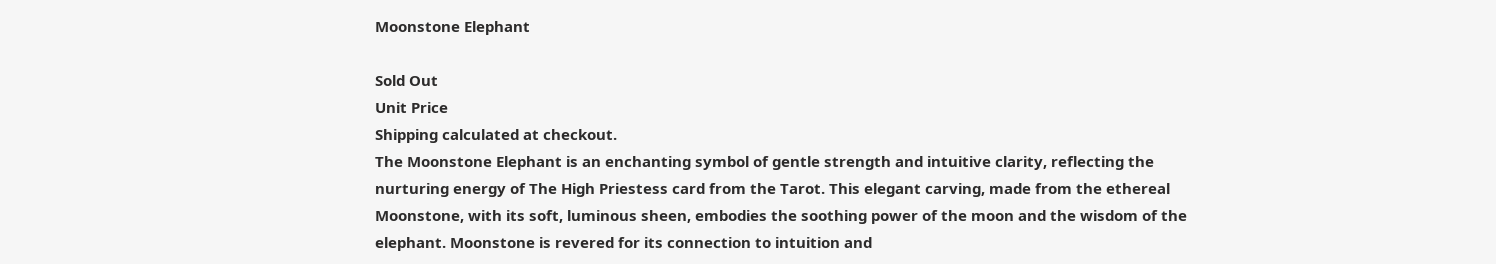Moonstone Elephant

Sold Out
Unit Price
Shipping calculated at checkout.
The Moonstone Elephant is an enchanting symbol of gentle strength and intuitive clarity, reflecting the nurturing energy of The High Priestess card from the Tarot. This elegant carving, made from the ethereal Moonstone, with its soft, luminous sheen, embodies the soothing power of the moon and the wisdom of the elephant. Moonstone is revered for its connection to intuition and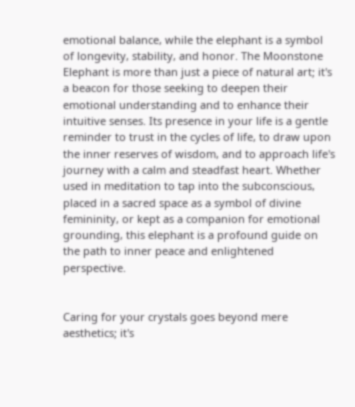emotional balance, while the elephant is a symbol of longevity, stability, and honor. The Moonstone Elephant is more than just a piece of natural art; it's a beacon for those seeking to deepen their emotional understanding and to enhance their intuitive senses. Its presence in your life is a gentle reminder to trust in the cycles of life, to draw upon the inner reserves of wisdom, and to approach life's journey with a calm and steadfast heart. Whether used in meditation to tap into the subconscious, placed in a sacred space as a symbol of divine femininity, or kept as a companion for emotional grounding, this elephant is a profound guide on the path to inner peace and enlightened perspective.


Caring for your crystals goes beyond mere aesthetics; it's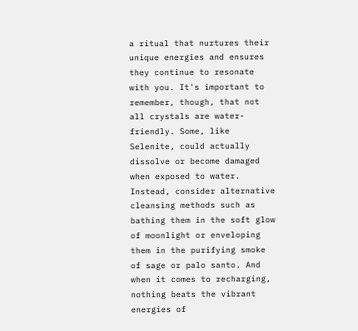a ritual that nurtures their unique energies and ensures they continue to resonate with you. It's important to remember, though, that not all crystals are water-friendly. Some, like Selenite, could actually dissolve or become damaged when exposed to water. Instead, consider alternative cleansing methods such as bathing them in the soft glow of moonlight or enveloping them in the purifying smoke of sage or palo santo. And when it comes to recharging, nothing beats the vibrant energies of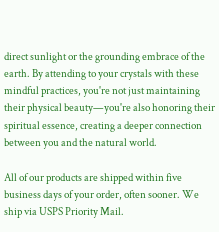direct sunlight or the grounding embrace of the earth. By attending to your crystals with these mindful practices, you're not just maintaining their physical beauty—you're also honoring their spiritual essence, creating a deeper connection between you and the natural world.

All of our products are shipped within five business days of your order, often sooner. We ship via USPS Priority Mail.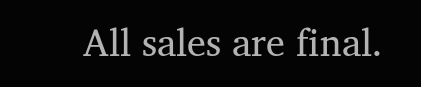All sales are final.